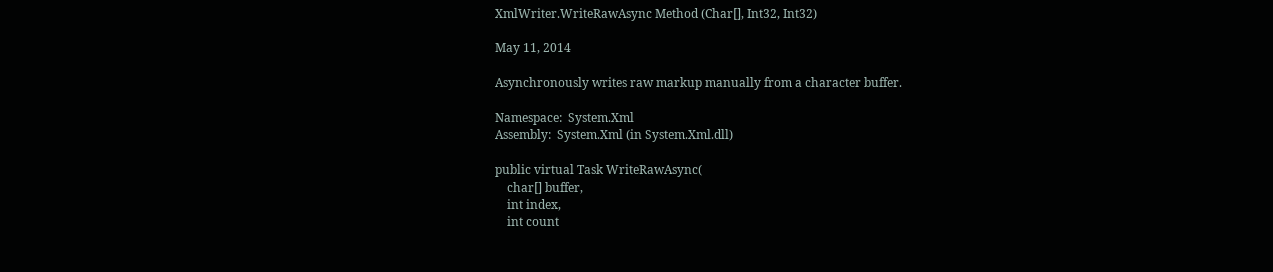XmlWriter.WriteRawAsync Method (Char[], Int32, Int32)

May 11, 2014

Asynchronously writes raw markup manually from a character buffer.

Namespace:  System.Xml
Assembly:  System.Xml (in System.Xml.dll)

public virtual Task WriteRawAsync(
    char[] buffer,
    int index,
    int count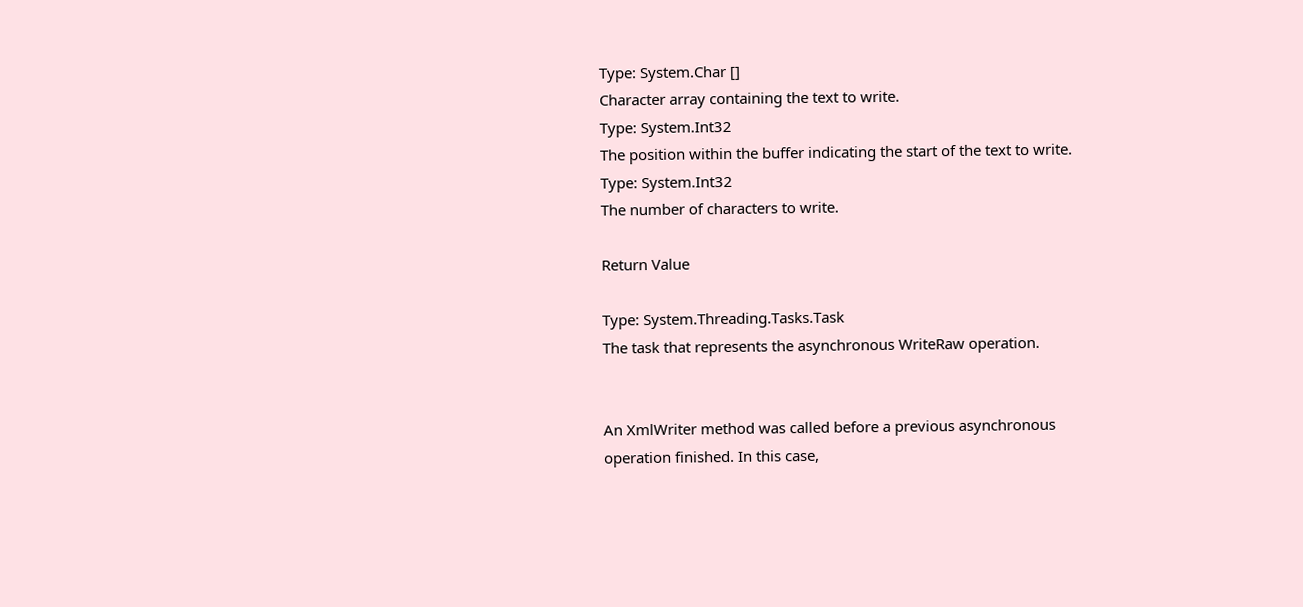Type: System.Char []
Character array containing the text to write.
Type: System.Int32
The position within the buffer indicating the start of the text to write.
Type: System.Int32
The number of characters to write.

Return Value

Type: System.Threading.Tasks.Task
The task that represents the asynchronous WriteRaw operation.


An XmlWriter method was called before a previous asynchronous operation finished. In this case,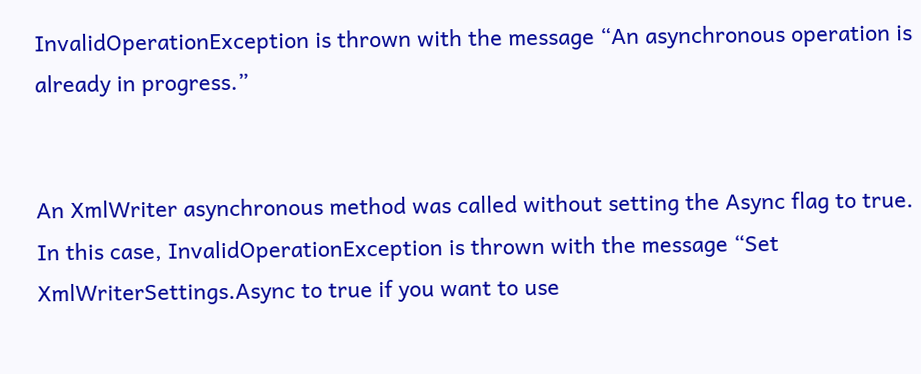InvalidOperationException is thrown with the message “An asynchronous operation is already in progress.”


An XmlWriter asynchronous method was called without setting the Async flag to true. In this case, InvalidOperationException is thrown with the message “Set XmlWriterSettings.Async to true if you want to use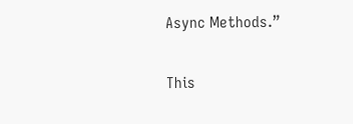Async Methods.”

This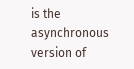is the asynchronous version of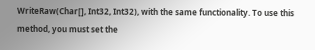WriteRaw(Char[], Int32, Int32), with the same functionality. To use this method, you must set the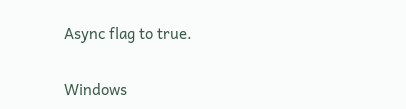Async flag to true.

Windows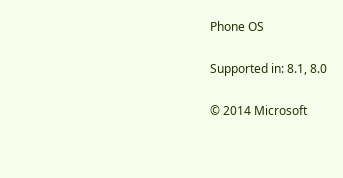Phone OS

Supported in: 8.1, 8.0

© 2014 Microsoft